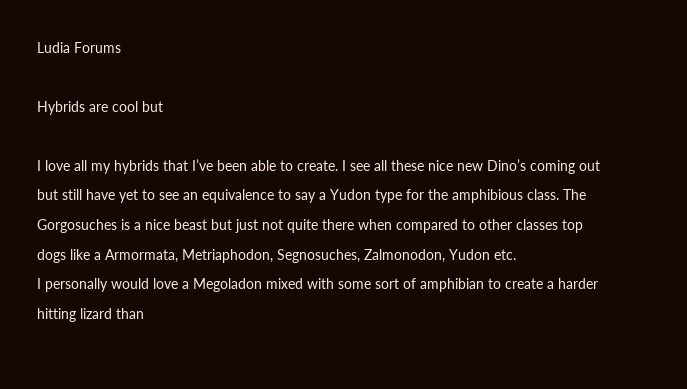Ludia Forums

Hybrids are cool but

I love all my hybrids that I’ve been able to create. I see all these nice new Dino’s coming out but still have yet to see an equivalence to say a Yudon type for the amphibious class. The Gorgosuches is a nice beast but just not quite there when compared to other classes top dogs like a Armormata, Metriaphodon, Segnosuches, Zalmonodon, Yudon etc.
I personally would love a Megoladon mixed with some sort of amphibian to create a harder hitting lizard than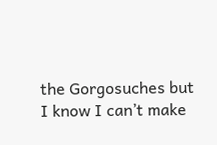the Gorgosuches but I know I can’t make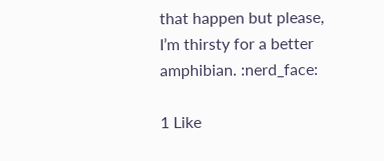that happen but please, I’m thirsty for a better amphibian. :nerd_face:

1 Like